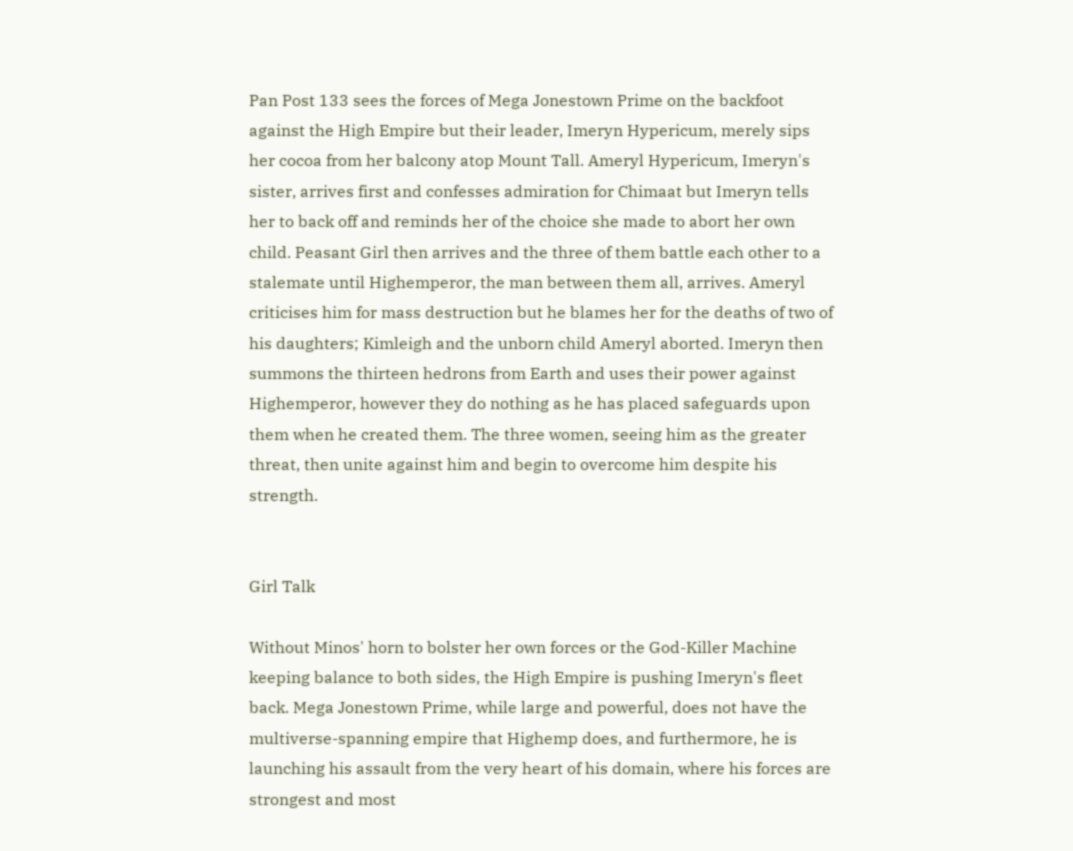Pan Post 133 sees the forces of Mega Jonestown Prime on the backfoot against the High Empire but their leader, Imeryn Hypericum, merely sips her cocoa from her balcony atop Mount Tall. Ameryl Hypericum, Imeryn's sister, arrives first and confesses admiration for Chimaat but Imeryn tells her to back off and reminds her of the choice she made to abort her own child. Peasant Girl then arrives and the three of them battle each other to a stalemate until Highemperor, the man between them all, arrives. Ameryl criticises him for mass destruction but he blames her for the deaths of two of his daughters; Kimleigh and the unborn child Ameryl aborted. Imeryn then summons the thirteen hedrons from Earth and uses their power against Highemperor, however they do nothing as he has placed safeguards upon them when he created them. The three women, seeing him as the greater threat, then unite against him and begin to overcome him despite his strength.


Girl Talk

Without Minos' horn to bolster her own forces or the God-Killer Machine keeping balance to both sides, the High Empire is pushing Imeryn's fleet back. Mega Jonestown Prime, while large and powerful, does not have the multiverse-spanning empire that Highemp does, and furthermore, he is launching his assault from the very heart of his domain, where his forces are strongest and most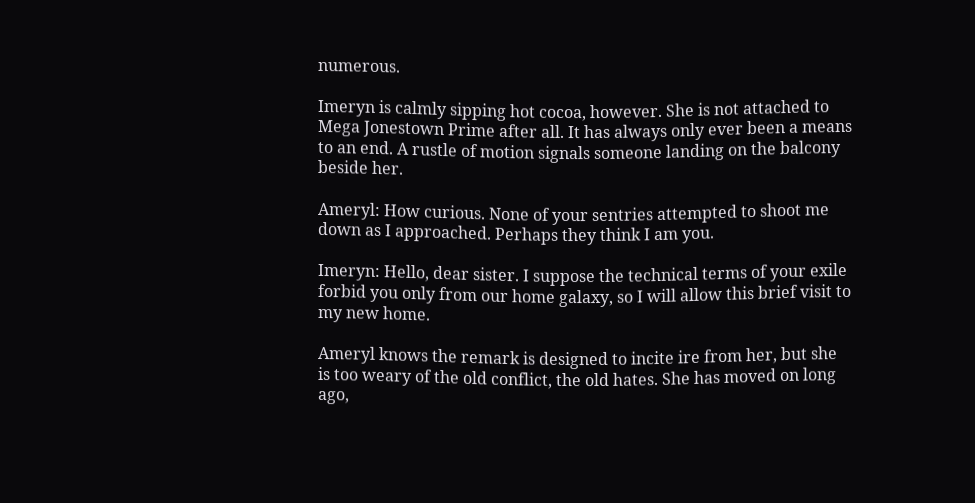numerous.

Imeryn is calmly sipping hot cocoa, however. She is not attached to Mega Jonestown Prime after all. It has always only ever been a means to an end. A rustle of motion signals someone landing on the balcony beside her.

Ameryl: How curious. None of your sentries attempted to shoot me down as I approached. Perhaps they think I am you.

Imeryn: Hello, dear sister. I suppose the technical terms of your exile forbid you only from our home galaxy, so I will allow this brief visit to my new home.

Ameryl knows the remark is designed to incite ire from her, but she is too weary of the old conflict, the old hates. She has moved on long ago,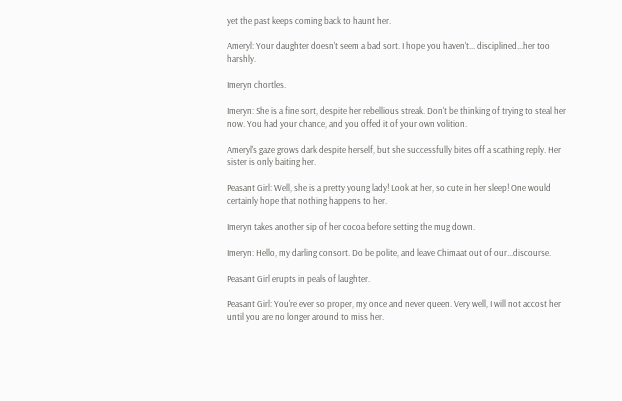yet the past keeps coming back to haunt her.

Ameryl: Your daughter doesn't seem a bad sort. I hope you haven't... disciplined...her too harshly.

Imeryn chortles.

Imeryn: She is a fine sort, despite her rebellious streak. Don't be thinking of trying to steal her now. You had your chance, and you offed it of your own volition.

Ameryl's gaze grows dark despite herself, but she successfully bites off a scathing reply. Her sister is only baiting her.

Peasant Girl: Well, she is a pretty young lady! Look at her, so cute in her sleep! One would certainly hope that nothing happens to her.

Imeryn takes another sip of her cocoa before setting the mug down.

Imeryn: Hello, my darling consort. Do be polite, and leave Chimaat out of our...discourse.

Peasant Girl erupts in peals of laughter.

Peasant Girl: You're ever so proper, my once and never queen. Very well, I will not accost her until you are no longer around to miss her.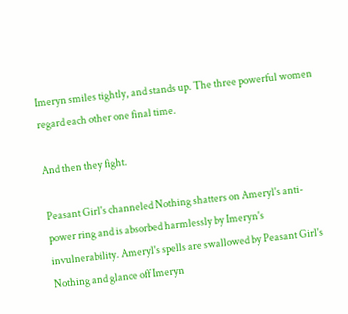Imeryn smiles tightly, and stands up. The three powerful women regard each other one final time.

And then they fight.

Peasant Girl's channeled Nothing shatters on Ameryl's anti-power ring and is absorbed harmlessly by Imeryn's invulnerability. Ameryl's spells are swallowed by Peasant Girl's Nothing and glance off Imeryn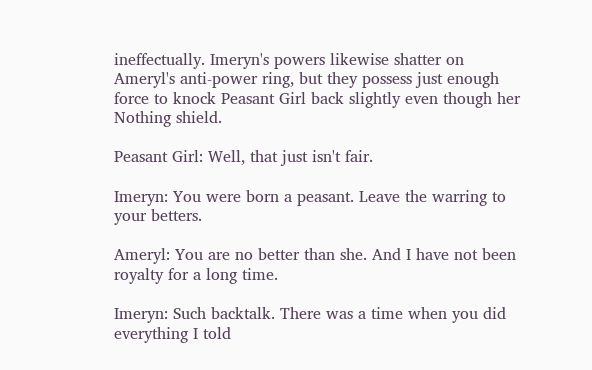ineffectually. Imeryn's powers likewise shatter on Ameryl's anti-power ring, but they possess just enough force to knock Peasant Girl back slightly even though her Nothing shield.

Peasant Girl: Well, that just isn't fair.

Imeryn: You were born a peasant. Leave the warring to your betters.

Ameryl: You are no better than she. And I have not been royalty for a long time.

Imeryn: Such backtalk. There was a time when you did everything I told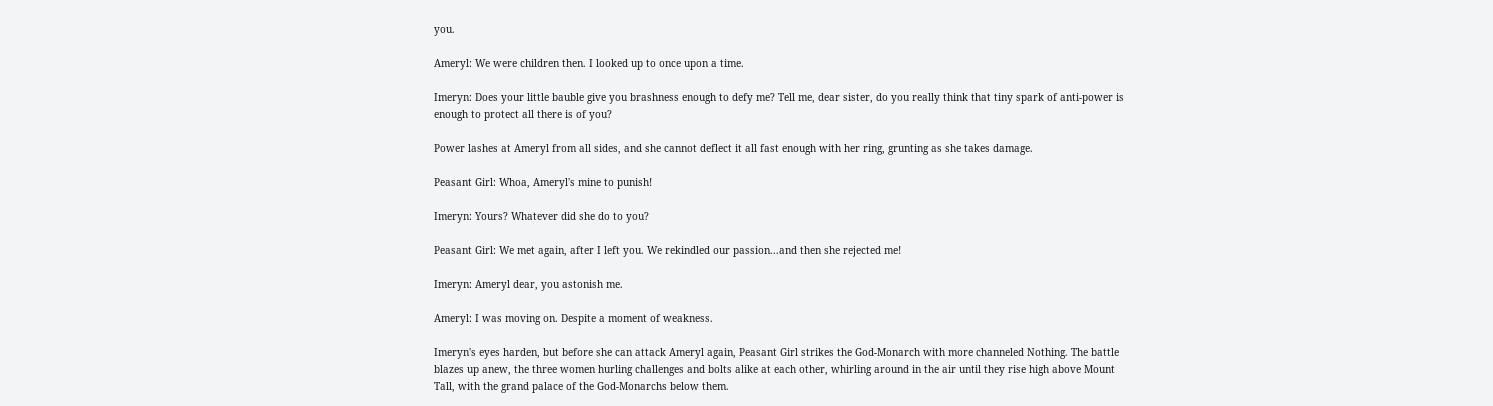you.

Ameryl: We were children then. I looked up to once upon a time.

Imeryn: Does your little bauble give you brashness enough to defy me? Tell me, dear sister, do you really think that tiny spark of anti-power is enough to protect all there is of you?

Power lashes at Ameryl from all sides, and she cannot deflect it all fast enough with her ring, grunting as she takes damage.

Peasant Girl: Whoa, Ameryl's mine to punish!

Imeryn: Yours? Whatever did she do to you?

Peasant Girl: We met again, after I left you. We rekindled our passion...and then she rejected me!

Imeryn: Ameryl dear, you astonish me.

Ameryl: I was moving on. Despite a moment of weakness.

Imeryn's eyes harden, but before she can attack Ameryl again, Peasant Girl strikes the God-Monarch with more channeled Nothing. The battle blazes up anew, the three women hurling challenges and bolts alike at each other, whirling around in the air until they rise high above Mount Tall, with the grand palace of the God-Monarchs below them.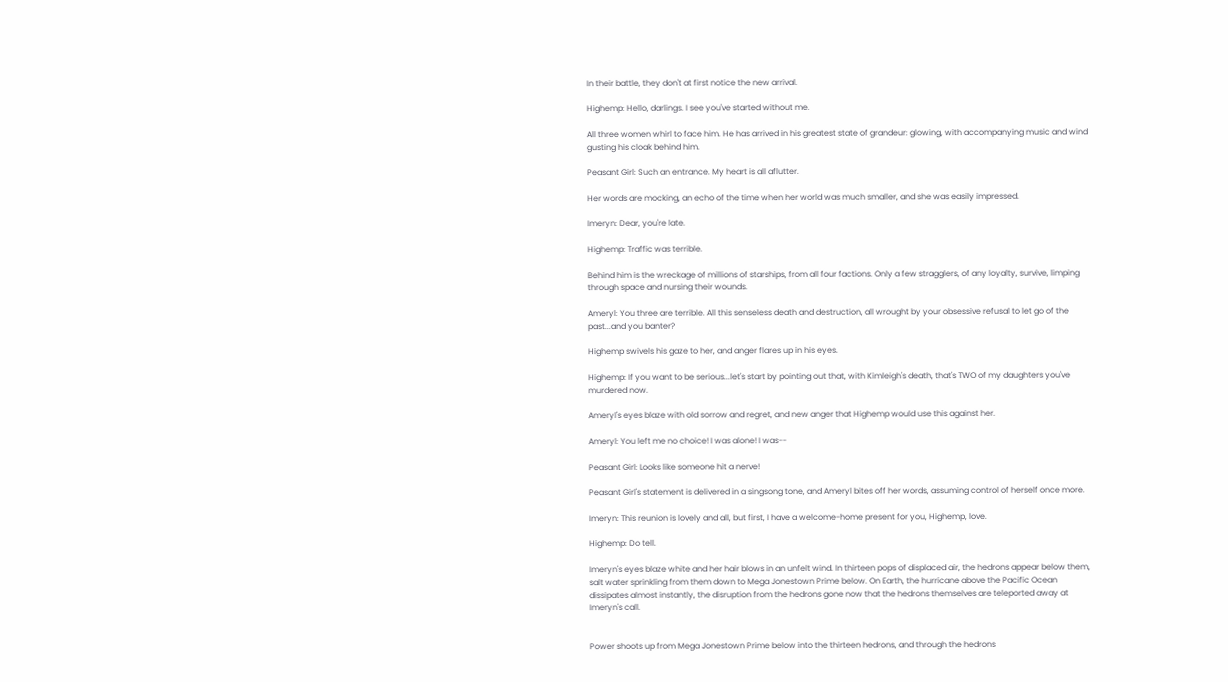In their battle, they don't at first notice the new arrival.

Highemp: Hello, darlings. I see you've started without me.

All three women whirl to face him. He has arrived in his greatest state of grandeur: glowing, with accompanying music and wind gusting his cloak behind him.

Peasant Girl: Such an entrance. My heart is all aflutter.

Her words are mocking, an echo of the time when her world was much smaller, and she was easily impressed.

Imeryn: Dear, you're late.

Highemp: Traffic was terrible.

Behind him is the wreckage of millions of starships, from all four factions. Only a few stragglers, of any loyalty, survive, limping through space and nursing their wounds.

Ameryl: You three are terrible. All this senseless death and destruction, all wrought by your obsessive refusal to let go of the past...and you banter?

Highemp swivels his gaze to her, and anger flares up in his eyes.

Highemp: If you want to be serious...let's start by pointing out that, with Kimleigh's death, that's TWO of my daughters you've murdered now.

Ameryl's eyes blaze with old sorrow and regret, and new anger that Highemp would use this against her.

Ameryl: You left me no choice! I was alone! I was--

Peasant Girl: Looks like someone hit a nerve!

Peasant Girl's statement is delivered in a singsong tone, and Ameryl bites off her words, assuming control of herself once more.

Imeryn: This reunion is lovely and all, but first, I have a welcome-home present for you, Highemp, love.

Highemp: Do tell.

Imeryn's eyes blaze white and her hair blows in an unfelt wind. In thirteen pops of displaced air, the hedrons appear below them, salt water sprinkling from them down to Mega Jonestown Prime below. On Earth, the hurricane above the Pacific Ocean dissipates almost instantly, the disruption from the hedrons gone now that the hedrons themselves are teleported away at Imeryn's call.


Power shoots up from Mega Jonestown Prime below into the thirteen hedrons, and through the hedrons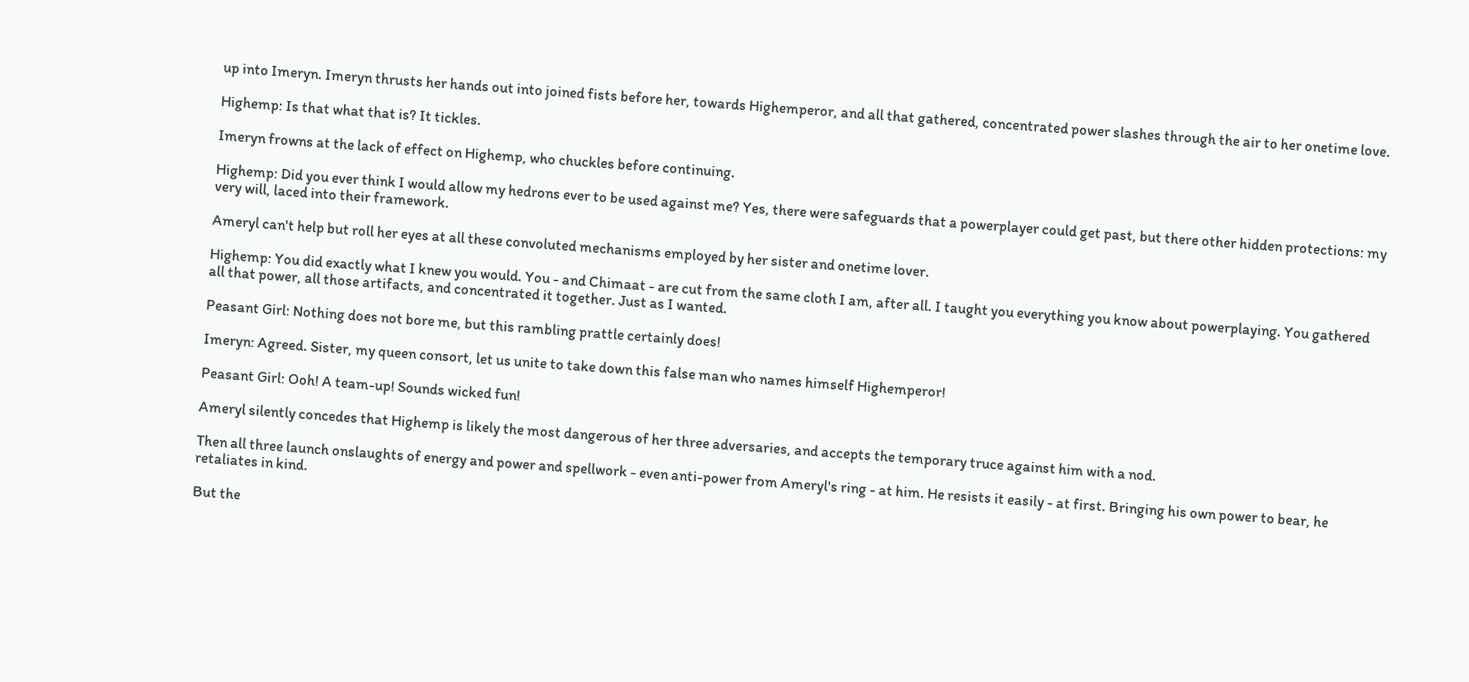up into Imeryn. Imeryn thrusts her hands out into joined fists before her, towards Highemperor, and all that gathered, concentrated power slashes through the air to her onetime love.

Highemp: Is that what that is? It tickles.

Imeryn frowns at the lack of effect on Highemp, who chuckles before continuing.

Highemp: Did you ever think I would allow my hedrons ever to be used against me? Yes, there were safeguards that a powerplayer could get past, but there other hidden protections: my very will, laced into their framework.

Ameryl can't help but roll her eyes at all these convoluted mechanisms employed by her sister and onetime lover.

Highemp: You did exactly what I knew you would. You - and Chimaat - are cut from the same cloth I am, after all. I taught you everything you know about powerplaying. You gathered all that power, all those artifacts, and concentrated it together. Just as I wanted.

Peasant Girl: Nothing does not bore me, but this rambling prattle certainly does!

Imeryn: Agreed. Sister, my queen consort, let us unite to take down this false man who names himself Highemperor!

Peasant Girl: Ooh! A team-up! Sounds wicked fun!

Ameryl silently concedes that Highemp is likely the most dangerous of her three adversaries, and accepts the temporary truce against him with a nod.

Then all three launch onslaughts of energy and power and spellwork - even anti-power from Ameryl's ring - at him. He resists it easily - at first. Bringing his own power to bear, he retaliates in kind.

But the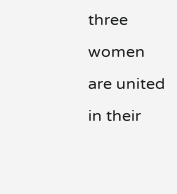three women are united in their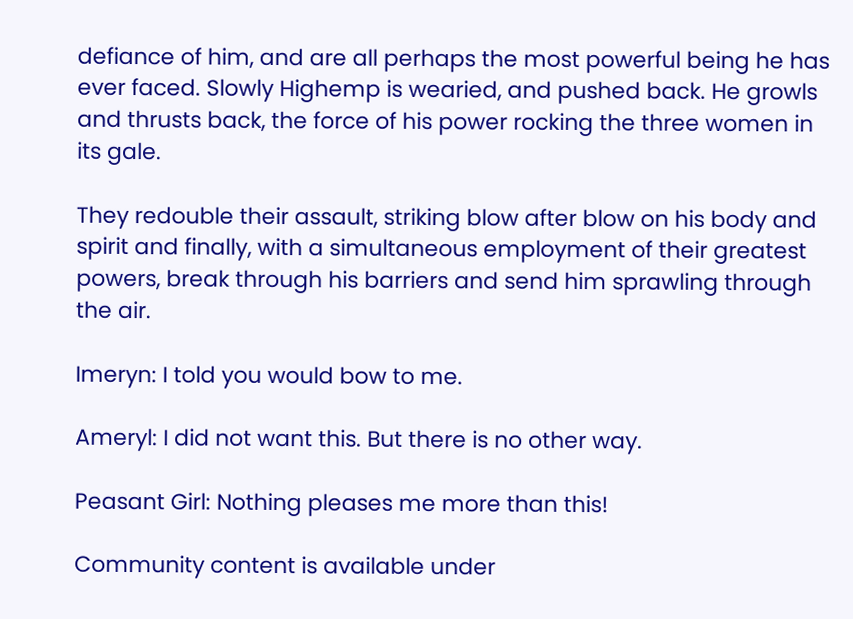defiance of him, and are all perhaps the most powerful being he has ever faced. Slowly Highemp is wearied, and pushed back. He growls and thrusts back, the force of his power rocking the three women in its gale.

They redouble their assault, striking blow after blow on his body and spirit and finally, with a simultaneous employment of their greatest powers, break through his barriers and send him sprawling through the air.

Imeryn: I told you would bow to me.

Ameryl: I did not want this. But there is no other way.

Peasant Girl: Nothing pleases me more than this!

Community content is available under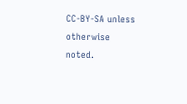CC-BY-SA unless otherwise noted.